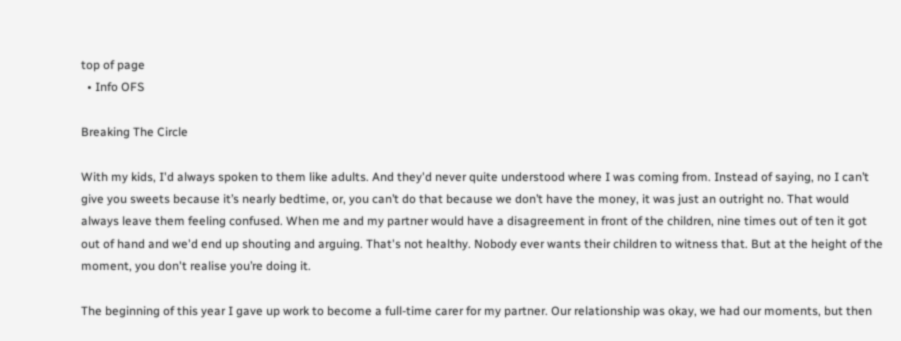top of page
  • Info OFS

Breaking The Circle

With my kids, I'd always spoken to them like adults. And they'd never quite understood where I was coming from. Instead of saying, no I can’t give you sweets because it’s nearly bedtime, or, you can’t do that because we don’t have the money, it was just an outright no. That would always leave them feeling confused. When me and my partner would have a disagreement in front of the children, nine times out of ten it got out of hand and we'd end up shouting and arguing. That's not healthy. Nobody ever wants their children to witness that. But at the height of the moment, you don't realise you’re doing it.

The beginning of this year I gave up work to become a full-time carer for my partner. Our relationship was okay, we had our moments, but then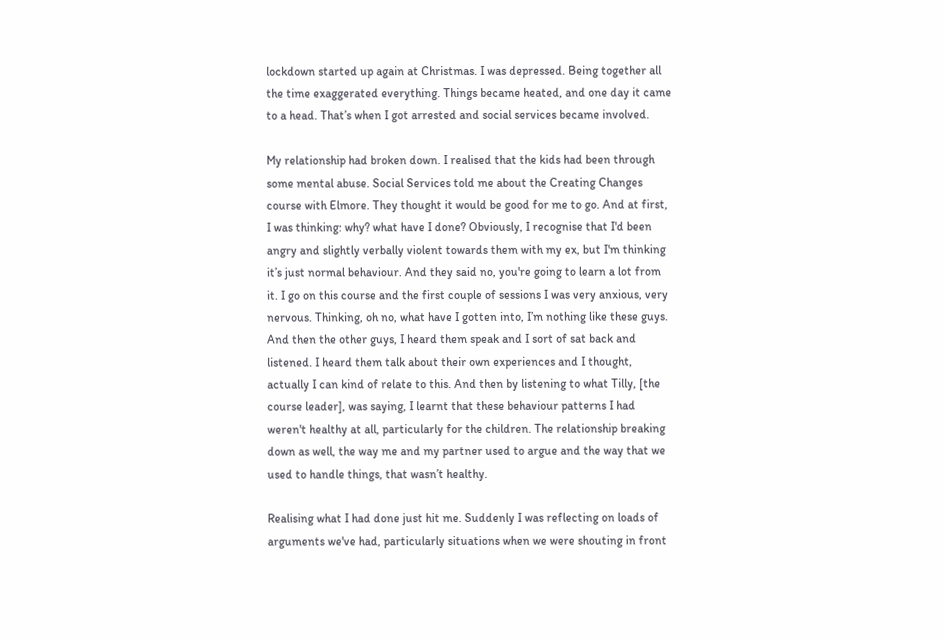lockdown started up again at Christmas. I was depressed. Being together all the time exaggerated everything. Things became heated, and one day it came to a head. That’s when I got arrested and social services became involved.

My relationship had broken down. I realised that the kids had been through some mental abuse. Social Services told me about the Creating Changes course with Elmore. They thought it would be good for me to go. And at first, I was thinking: why? what have I done? Obviously, I recognise that I'd been angry and slightly verbally violent towards them with my ex, but I'm thinking it’s just normal behaviour. And they said no, you're going to learn a lot from it. I go on this course and the first couple of sessions I was very anxious, very nervous. Thinking, oh no, what have I gotten into, I’m nothing like these guys. And then the other guys, I heard them speak and I sort of sat back and listened. I heard them talk about their own experiences and I thought, actually I can kind of relate to this. And then by listening to what Tilly, [the course leader], was saying, I learnt that these behaviour patterns I had weren't healthy at all, particularly for the children. The relationship breaking down as well, the way me and my partner used to argue and the way that we used to handle things, that wasn’t healthy.

Realising what I had done just hit me. Suddenly I was reflecting on loads of arguments we've had, particularly situations when we were shouting in front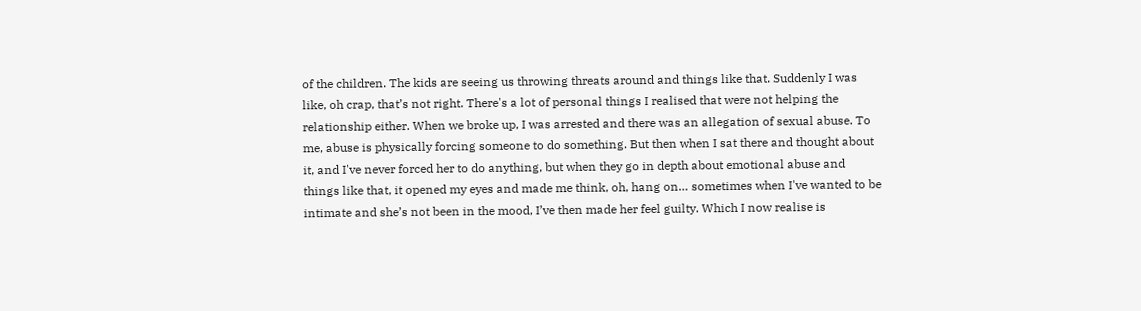of the children. The kids are seeing us throwing threats around and things like that. Suddenly I was like, oh crap, that’s not right. There's a lot of personal things I realised that were not helping the relationship either. When we broke up, I was arrested and there was an allegation of sexual abuse. To me, abuse is physically forcing someone to do something. But then when I sat there and thought about it, and I've never forced her to do anything, but when they go in depth about emotional abuse and things like that, it opened my eyes and made me think, oh, hang on… sometimes when I've wanted to be intimate and she’s not been in the mood, I’ve then made her feel guilty. Which I now realise is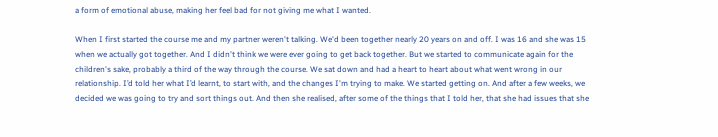a form of emotional abuse, making her feel bad for not giving me what I wanted.

When I first started the course me and my partner weren't talking. We'd been together nearly 20 years on and off. I was 16 and she was 15 when we actually got together. And I didn't think we were ever going to get back together. But we started to communicate again for the children's sake, probably a third of the way through the course. We sat down and had a heart to heart about what went wrong in our relationship. I’d told her what I’d learnt, to start with, and the changes I'm trying to make. We started getting on. And after a few weeks, we decided we was going to try and sort things out. And then she realised, after some of the things that I told her, that she had issues that she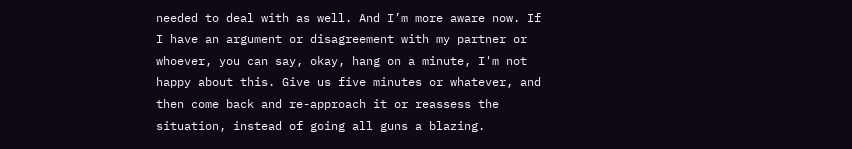needed to deal with as well. And I’m more aware now. If I have an argument or disagreement with my partner or whoever, you can say, okay, hang on a minute, I'm not happy about this. Give us five minutes or whatever, and then come back and re-approach it or reassess the situation, instead of going all guns a blazing.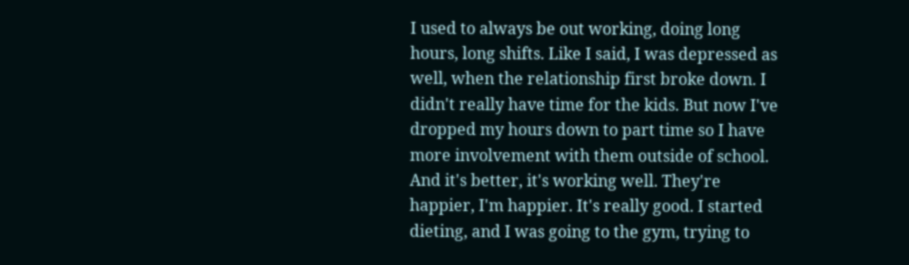I used to always be out working, doing long hours, long shifts. Like I said, I was depressed as well, when the relationship first broke down. I didn't really have time for the kids. But now I've dropped my hours down to part time so I have more involvement with them outside of school. And it's better, it's working well. They're happier, I'm happier. It's really good. I started dieting, and I was going to the gym, trying to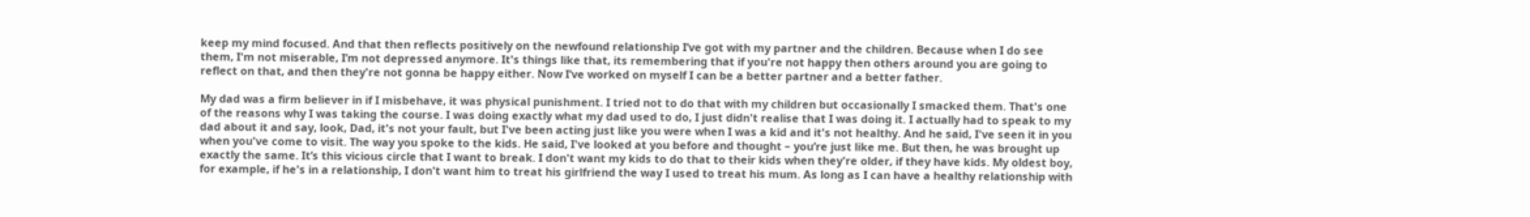keep my mind focused. And that then reflects positively on the newfound relationship I’ve got with my partner and the children. Because when I do see them, I'm not miserable, I’m not depressed anymore. It's things like that, its remembering that if you're not happy then others around you are going to reflect on that, and then they're not gonna be happy either. Now I’ve worked on myself I can be a better partner and a better father.

My dad was a firm believer in if I misbehave, it was physical punishment. I tried not to do that with my children but occasionally I smacked them. That's one of the reasons why I was taking the course. I was doing exactly what my dad used to do, I just didn't realise that I was doing it. I actually had to speak to my dad about it and say, look, Dad, it's not your fault, but I've been acting just like you were when I was a kid and it's not healthy. And he said, I've seen it in you when you've come to visit. The way you spoke to the kids. He said, I've looked at you before and thought – you’re just like me. But then, he was brought up exactly the same. It’s this vicious circle that I want to break. I don't want my kids to do that to their kids when they're older, if they have kids. My oldest boy, for example, if he's in a relationship, I don't want him to treat his girlfriend the way I used to treat his mum. As long as I can have a healthy relationship with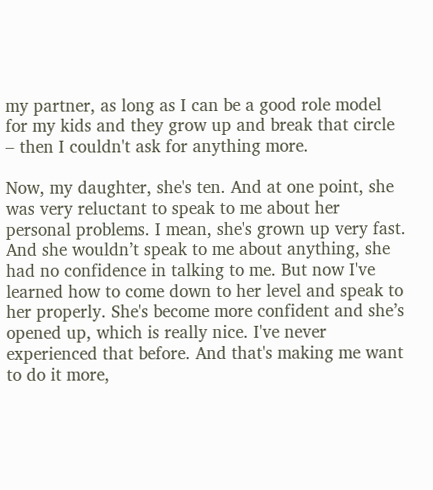my partner, as long as I can be a good role model for my kids and they grow up and break that circle – then I couldn't ask for anything more.

Now, my daughter, she's ten. And at one point, she was very reluctant to speak to me about her personal problems. I mean, she's grown up very fast. And she wouldn’t speak to me about anything, she had no confidence in talking to me. But now I've learned how to come down to her level and speak to her properly. She's become more confident and she’s opened up, which is really nice. I've never experienced that before. And that's making me want to do it more,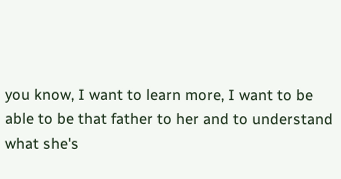you know, I want to learn more, I want to be able to be that father to her and to understand what she's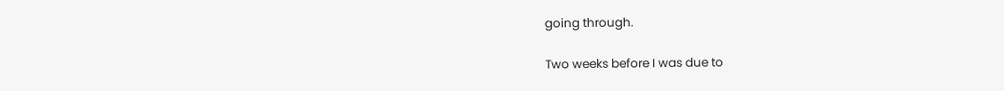going through.

Two weeks before I was due to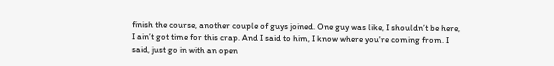finish the course, another couple of guys joined. One guy was like, I shouldn’t be here, I ain’t got time for this crap. And I said to him, I know where you're coming from. I said, just go in with an open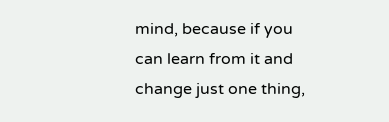mind, because if you can learn from it and change just one thing,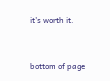it's worth it.


bottom of page